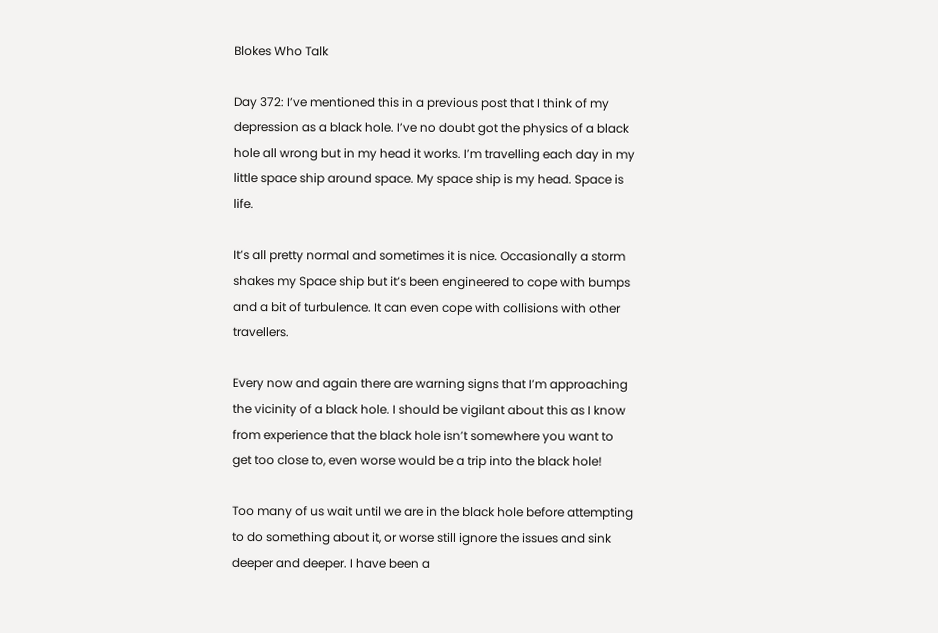Blokes Who Talk

Day 372: I’ve mentioned this in a previous post that I think of my depression as a black hole. I’ve no doubt got the physics of a black hole all wrong but in my head it works. I’m travelling each day in my little space ship around space. My space ship is my head. Space is life.

It’s all pretty normal and sometimes it is nice. Occasionally a storm shakes my Space ship but it’s been engineered to cope with bumps and a bit of turbulence. It can even cope with collisions with other travellers.

Every now and again there are warning signs that I’m approaching the vicinity of a black hole. I should be vigilant about this as I know from experience that the black hole isn’t somewhere you want to get too close to, even worse would be a trip into the black hole!

Too many of us wait until we are in the black hole before attempting to do something about it, or worse still ignore the issues and sink deeper and deeper. I have been a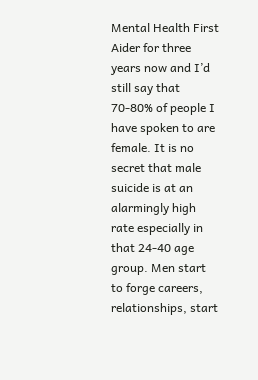Mental Health First Aider for three years now and I’d still say that 70-80% of people I have spoken to are female. It is no secret that male suicide is at an alarmingly high rate especially in that 24-40 age group. Men start to forge careers, relationships, start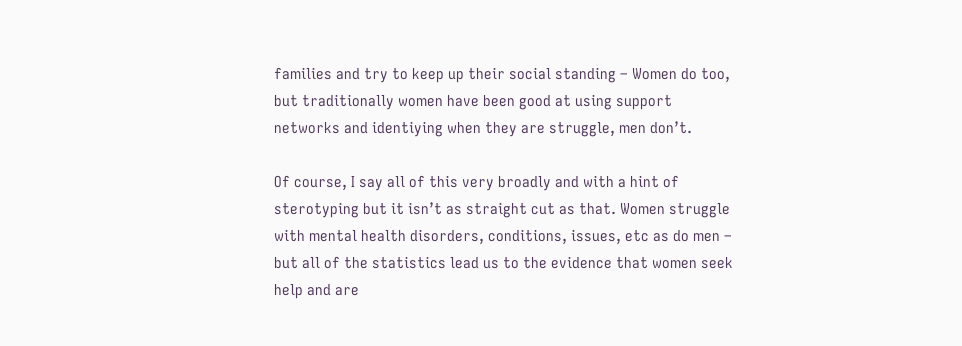families and try to keep up their social standing – Women do too, but traditionally women have been good at using support networks and identiying when they are struggle, men don’t.

Of course, I say all of this very broadly and with a hint of sterotyping but it isn’t as straight cut as that. Women struggle with mental health disorders, conditions, issues, etc as do men – but all of the statistics lead us to the evidence that women seek help and are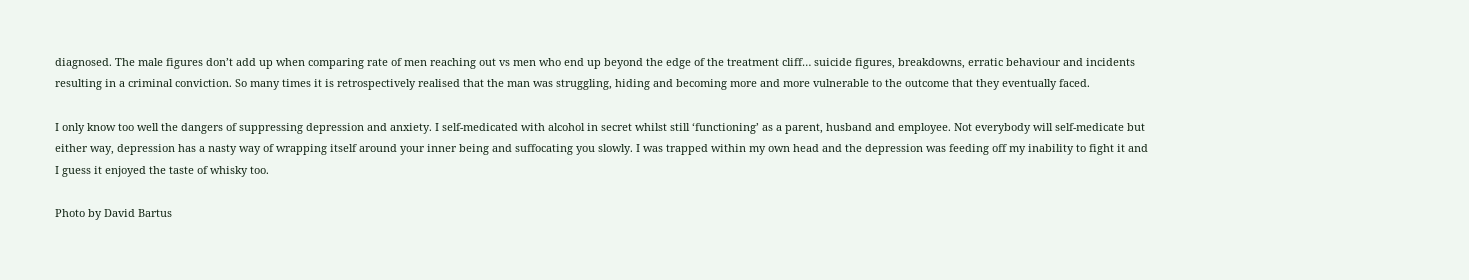diagnosed. The male figures don’t add up when comparing rate of men reaching out vs men who end up beyond the edge of the treatment cliff… suicide figures, breakdowns, erratic behaviour and incidents resulting in a criminal conviction. So many times it is retrospectively realised that the man was struggling, hiding and becoming more and more vulnerable to the outcome that they eventually faced.

I only know too well the dangers of suppressing depression and anxiety. I self-medicated with alcohol in secret whilst still ‘functioning’ as a parent, husband and employee. Not everybody will self-medicate but either way, depression has a nasty way of wrapping itself around your inner being and suffocating you slowly. I was trapped within my own head and the depression was feeding off my inability to fight it and I guess it enjoyed the taste of whisky too.

Photo by David Bartus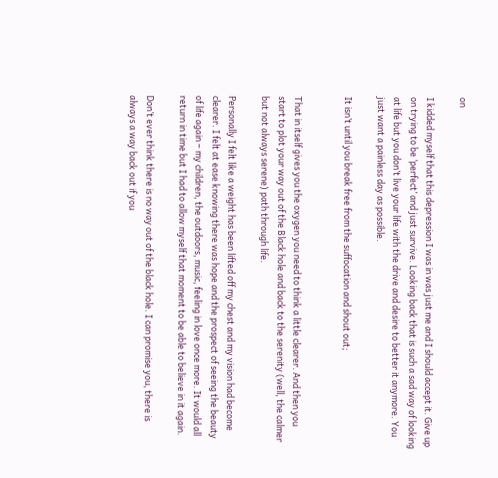on

I kidded myself that this depression I was in was just me and I should accept it. Give up on trying to be ‘perfect’ and just survive. Looking back that is such a sad way of looking at life but you don’t live your life with the drive and desire to better it anymore. You just want a painless day as possible.

It isn’t until you break free from the suffocation and shout out;


That in itself gives you the oxygen you need to think a little clearer. And then you start to plot your way out of the Black hole and back to the serenity (well, the calmer but not always serene) path through life.

Personally I felt like a weight has been lifted off my chest and my vision had become clearer. I felt at ease knowing there was hope and the prospect of seeing the beauty of life again – my children, the outdoors, music, feeling in love once more. It would all return in time but I had to allow myself that moment to be able to believe in it again.

Don’t ever think there is no way out of the black hole. I can promise you, there is always a way back out if you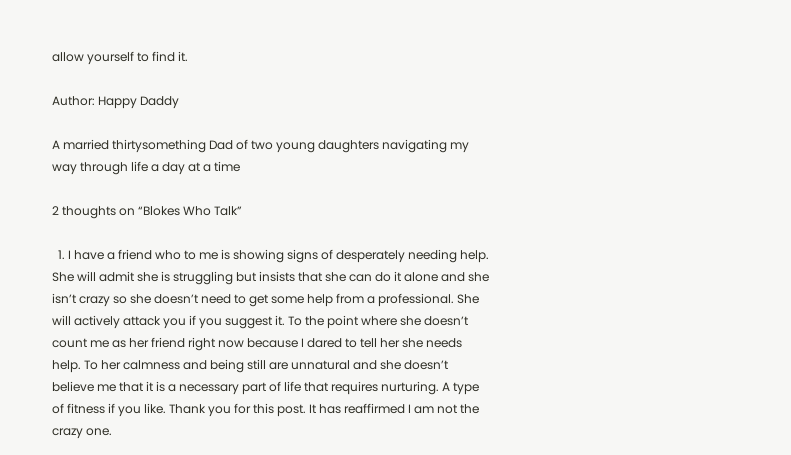allow yourself to find it.

Author: Happy Daddy

A married thirtysomething Dad of two young daughters navigating my way through life a day at a time

2 thoughts on “Blokes Who Talk”

  1. I have a friend who to me is showing signs of desperately needing help. She will admit she is struggling but insists that she can do it alone and she isn’t crazy so she doesn’t need to get some help from a professional. She will actively attack you if you suggest it. To the point where she doesn’t count me as her friend right now because I dared to tell her she needs help. To her calmness and being still are unnatural and she doesn’t believe me that it is a necessary part of life that requires nurturing. A type of fitness if you like. Thank you for this post. It has reaffirmed I am not the crazy one.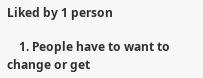Liked by 1 person

    1. People have to want to change or get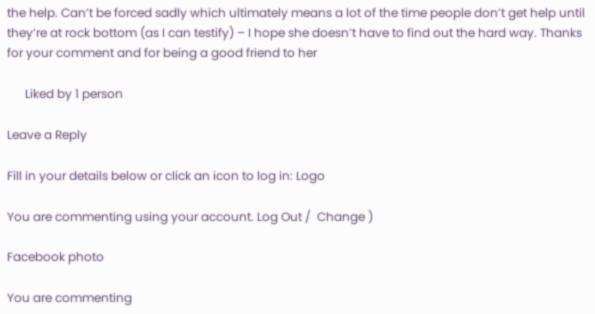the help. Can’t be forced sadly which ultimately means a lot of the time people don’t get help until they’re at rock bottom (as I can testify) – I hope she doesn’t have to find out the hard way. Thanks for your comment and for being a good friend to her

      Liked by 1 person

Leave a Reply

Fill in your details below or click an icon to log in: Logo

You are commenting using your account. Log Out /  Change )

Facebook photo

You are commenting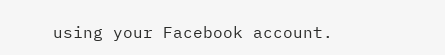using your Facebook account.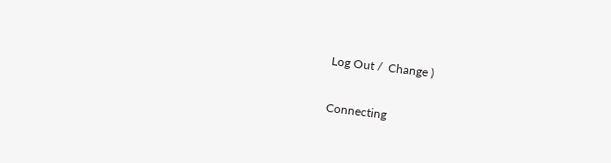Log Out /  Change )

Connecting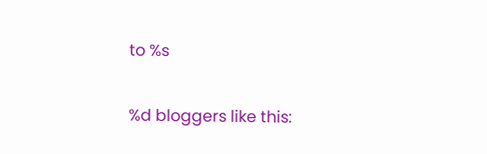to %s

%d bloggers like this: